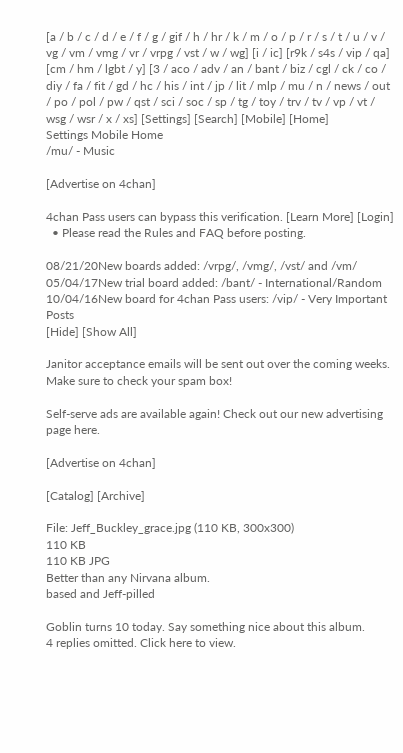[a / b / c / d / e / f / g / gif / h / hr / k / m / o / p / r / s / t / u / v / vg / vm / vmg / vr / vrpg / vst / w / wg] [i / ic] [r9k / s4s / vip / qa] [cm / hm / lgbt / y] [3 / aco / adv / an / bant / biz / cgl / ck / co / diy / fa / fit / gd / hc / his / int / jp / lit / mlp / mu / n / news / out / po / pol / pw / qst / sci / soc / sp / tg / toy / trv / tv / vp / vt / wsg / wsr / x / xs] [Settings] [Search] [Mobile] [Home]
Settings Mobile Home
/mu/ - Music

[Advertise on 4chan]

4chan Pass users can bypass this verification. [Learn More] [Login]
  • Please read the Rules and FAQ before posting.

08/21/20New boards added: /vrpg/, /vmg/, /vst/ and /vm/
05/04/17New trial board added: /bant/ - International/Random
10/04/16New board for 4chan Pass users: /vip/ - Very Important Posts
[Hide] [Show All]

Janitor acceptance emails will be sent out over the coming weeks. Make sure to check your spam box!

Self-serve ads are available again! Check out our new advertising page here.

[Advertise on 4chan]

[Catalog] [Archive]

File: Jeff_Buckley_grace.jpg (110 KB, 300x300)
110 KB
110 KB JPG
Better than any Nirvana album.
based and Jeff-pilled

Goblin turns 10 today. Say something nice about this album.
4 replies omitted. Click here to view.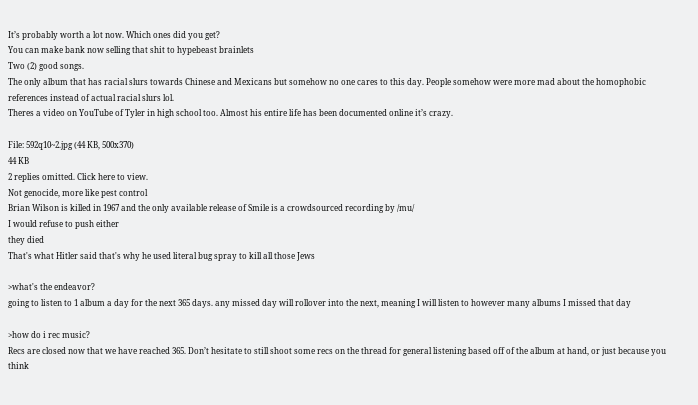It’s probably worth a lot now. Which ones did you get?
You can make bank now selling that shit to hypebeast brainlets
Two (2) good songs.
The only album that has racial slurs towards Chinese and Mexicans but somehow no one cares to this day. People somehow were more mad about the homophobic references instead of actual racial slurs lol.
Theres a video on YouTube of Tyler in high school too. Almost his entire life has been documented online it’s crazy.

File: 592q10~2.jpg (44 KB, 500x370)
44 KB
2 replies omitted. Click here to view.
Not genocide, more like pest control
Brian Wilson is killed in 1967 and the only available release of Smile is a crowdsourced recording by /mu/
I would refuse to push either
they died
That's what Hitler said that's why he used literal bug spray to kill all those Jews

>what's the endeavor?
going to listen to 1 album a day for the next 365 days. any missed day will rollover into the next, meaning I will listen to however many albums I missed that day

>how do i rec music?
Recs are closed now that we have reached 365. Don’t hesitate to still shoot some recs on the thread for general listening based off of the album at hand, or just because you think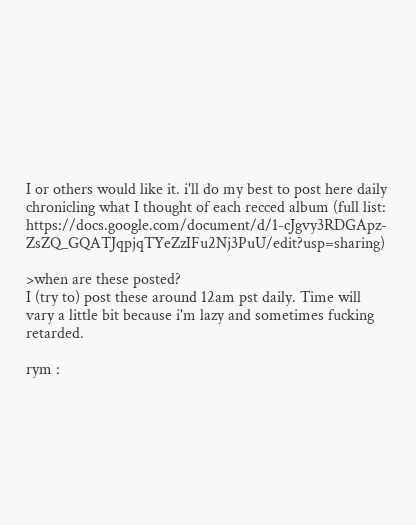I or others would like it. i'll do my best to post here daily chronicling what I thought of each recced album (full list: https://docs.google.com/document/d/1-cJgvy3RDGApz-ZsZQ_GQATJqpjqTYeZzIFu2Nj3PuU/edit?usp=sharing)

>when are these posted?
I (try to) post these around 12am pst daily. Time will vary a little bit because i'm lazy and sometimes fucking retarded.

rym :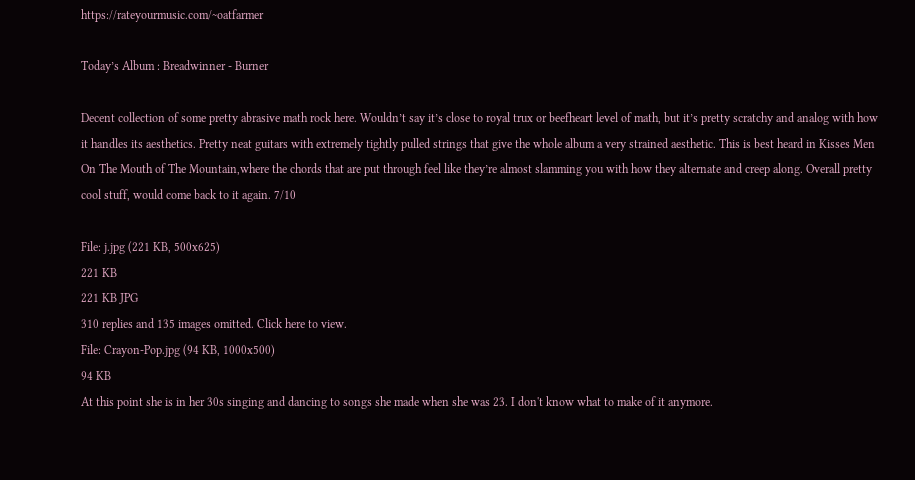https://rateyourmusic.com/~oatfarmer

Today’s Album : Breadwinner - Burner

Decent collection of some pretty abrasive math rock here. Wouldn’t say it’s close to royal trux or beefheart level of math, but it’s pretty scratchy and analog with how it handles its aesthetics. Pretty neat guitars with extremely tightly pulled strings that give the whole album a very strained aesthetic. This is best heard in Kisses Men On The Mouth of The Mountain,where the chords that are put through feel like they’re almost slamming you with how they alternate and creep along. Overall pretty cool stuff, would come back to it again. 7/10

File: j.jpg (221 KB, 500x625)
221 KB
221 KB JPG
310 replies and 135 images omitted. Click here to view.
File: Crayon-Pop.jpg (94 KB, 1000x500)
94 KB
At this point she is in her 30s singing and dancing to songs she made when she was 23. I don't know what to make of it anymore.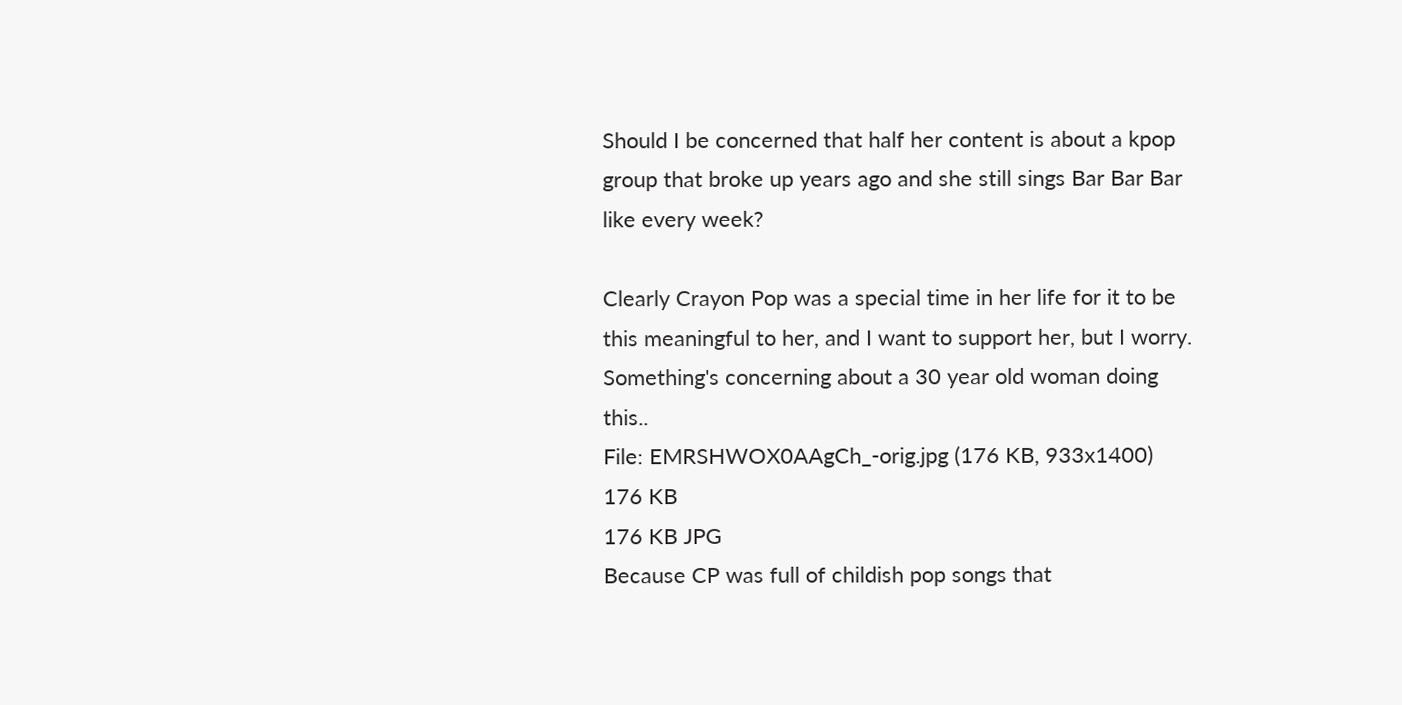Should I be concerned that half her content is about a kpop group that broke up years ago and she still sings Bar Bar Bar like every week?

Clearly Crayon Pop was a special time in her life for it to be this meaningful to her, and I want to support her, but I worry. Something's concerning about a 30 year old woman doing this..
File: EMRSHWOX0AAgCh_-orig.jpg (176 KB, 933x1400)
176 KB
176 KB JPG
Because CP was full of childish pop songs that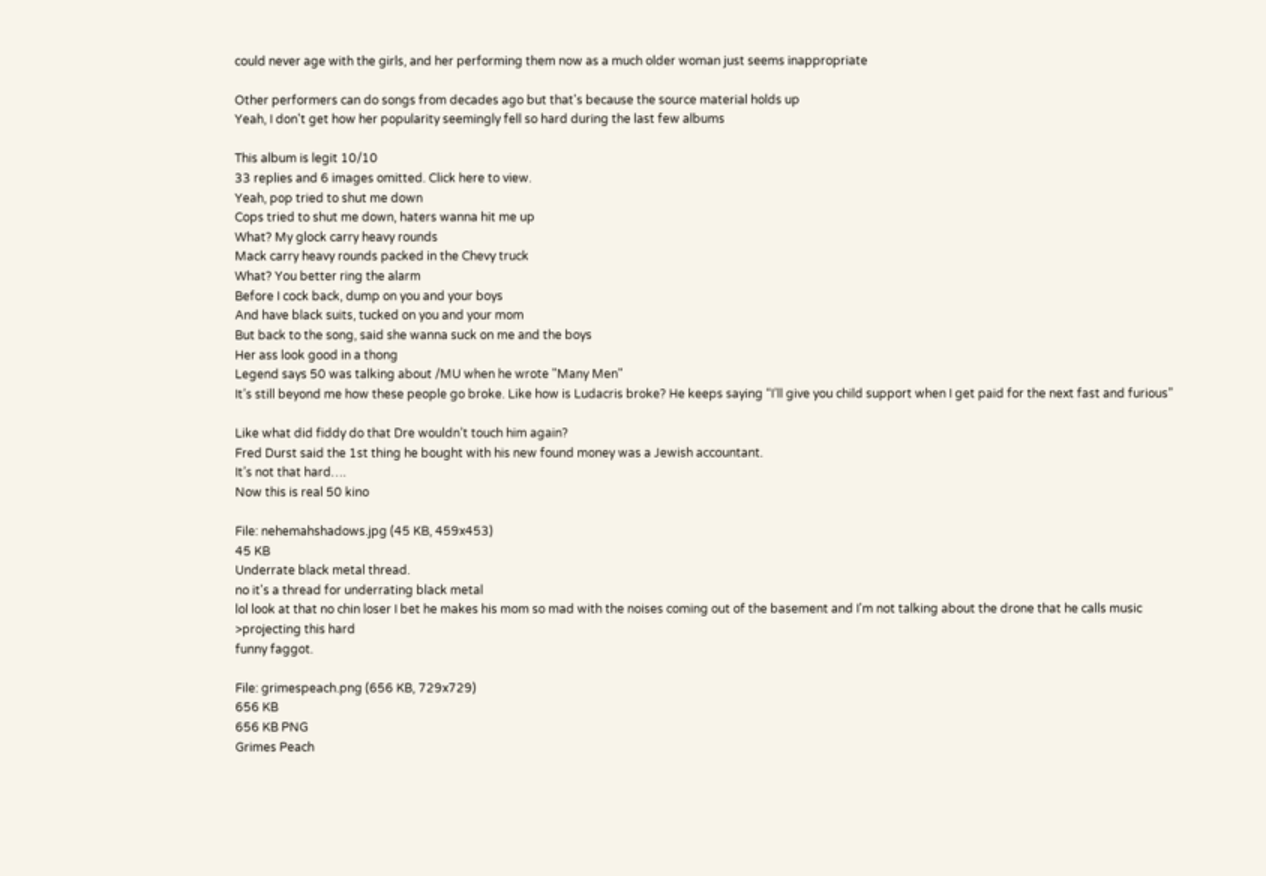could never age with the girls, and her performing them now as a much older woman just seems inappropriate

Other performers can do songs from decades ago but that's because the source material holds up
Yeah, I don't get how her popularity seemingly fell so hard during the last few albums

This album is legit 10/10
33 replies and 6 images omitted. Click here to view.
Yeah, pop tried to shut me down
Cops tried to shut me down, haters wanna hit me up
What? My glock carry heavy rounds
Mack carry heavy rounds packed in the Chevy truck
What? You better ring the alarm
Before I cock back, dump on you and your boys
And have black suits, tucked on you and your mom
But back to the song, said she wanna suck on me and the boys
Her ass look good in a thong
Legend says 50 was talking about /MU when he wrote "Many Men"
It’s still beyond me how these people go broke. Like how is Ludacris broke? He keeps saying “I’ll give you child support when I get paid for the next fast and furious”

Like what did fiddy do that Dre wouldn’t touch him again?
Fred Durst said the 1st thing he bought with his new found money was a Jewish accountant.
It’s not that hard….
Now this is real 50 kino

File: nehemahshadows.jpg (45 KB, 459x453)
45 KB
Underrate black metal thread.
no it's a thread for underrating black metal
lol look at that no chin loser I bet he makes his mom so mad with the noises coming out of the basement and I'm not talking about the drone that he calls music
>projecting this hard
funny faggot.

File: grimespeach.png (656 KB, 729x729)
656 KB
656 KB PNG
Grimes Peach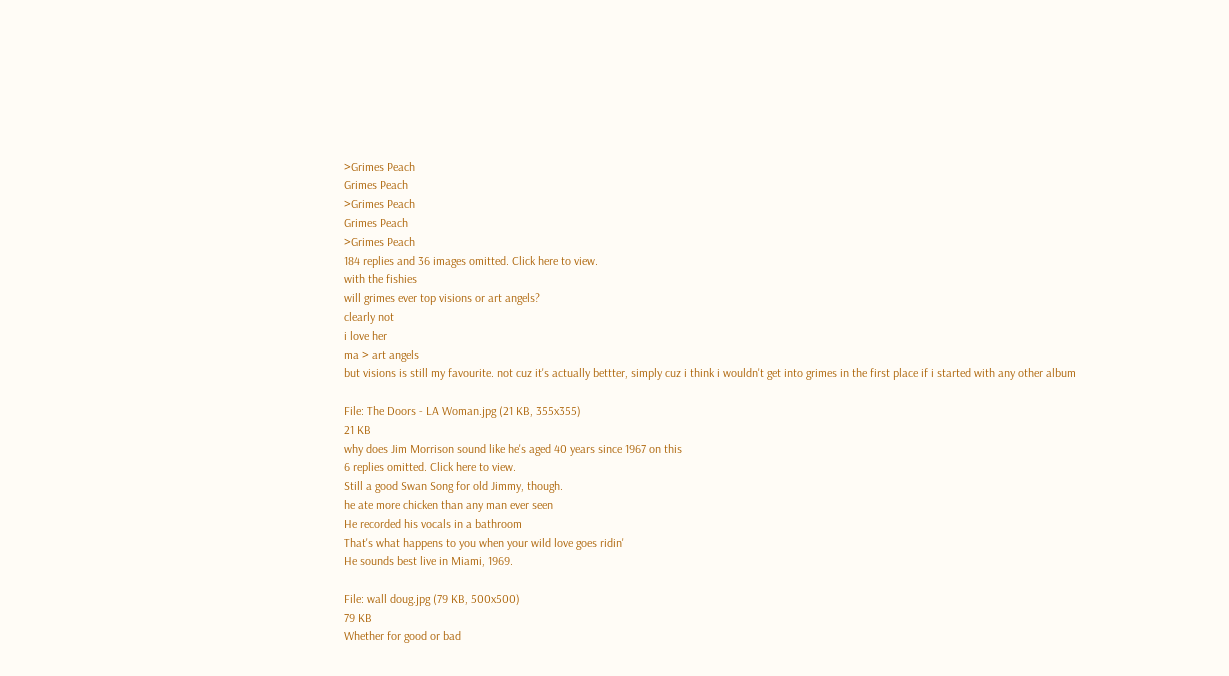>Grimes Peach
Grimes Peach
>Grimes Peach
Grimes Peach
>Grimes Peach
184 replies and 36 images omitted. Click here to view.
with the fishies
will grimes ever top visions or art angels?
clearly not
i love her
ma > art angels
but visions is still my favourite. not cuz it's actually bettter, simply cuz i think i wouldn't get into grimes in the first place if i started with any other album

File: The Doors - LA Woman.jpg (21 KB, 355x355)
21 KB
why does Jim Morrison sound like he's aged 40 years since 1967 on this
6 replies omitted. Click here to view.
Still a good Swan Song for old Jimmy, though.
he ate more chicken than any man ever seen
He recorded his vocals in a bathroom
That's what happens to you when your wild love goes ridin'
He sounds best live in Miami, 1969.

File: wall doug.jpg (79 KB, 500x500)
79 KB
Whether for good or bad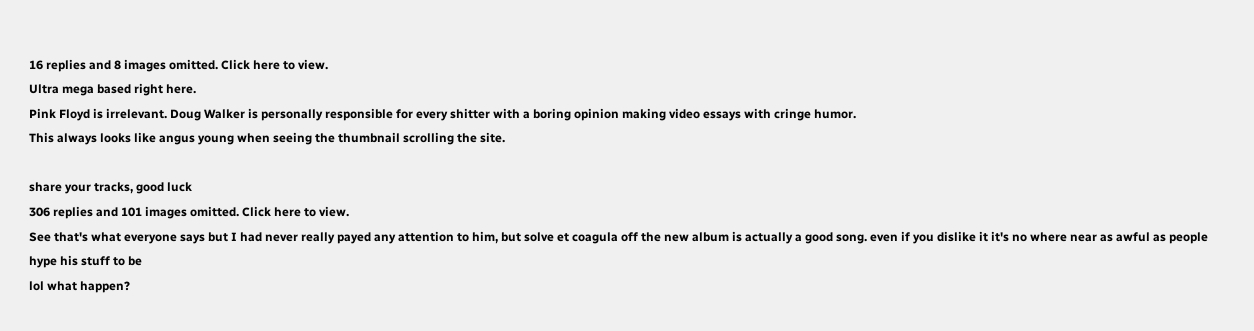16 replies and 8 images omitted. Click here to view.
Ultra mega based right here.
Pink Floyd is irrelevant. Doug Walker is personally responsible for every shitter with a boring opinion making video essays with cringe humor.
This always looks like angus young when seeing the thumbnail scrolling the site.

share your tracks, good luck
306 replies and 101 images omitted. Click here to view.
See that's what everyone says but I had never really payed any attention to him, but solve et coagula off the new album is actually a good song. even if you dislike it it's no where near as awful as people hype his stuff to be
lol what happen?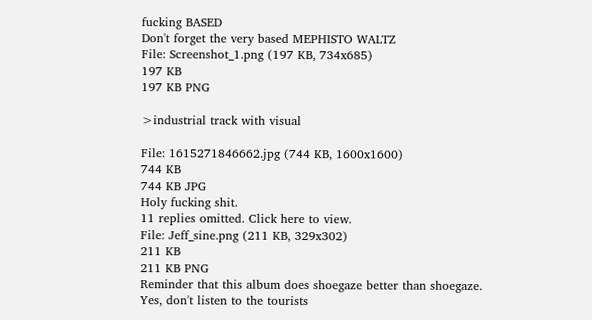fucking BASED
Don't forget the very based MEPHISTO WALTZ
File: Screenshot_1.png (197 KB, 734x685)
197 KB
197 KB PNG

>industrial track with visual

File: 1615271846662.jpg (744 KB, 1600x1600)
744 KB
744 KB JPG
Holy fucking shit.
11 replies omitted. Click here to view.
File: Jeff_sine.png (211 KB, 329x302)
211 KB
211 KB PNG
Reminder that this album does shoegaze better than shoegaze.
Yes, don't listen to the tourists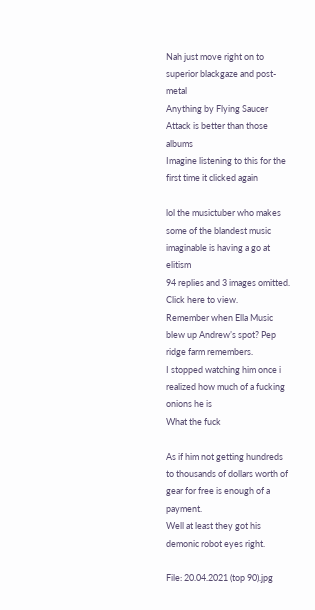Nah just move right on to superior blackgaze and post-metal
Anything by Flying Saucer Attack is better than those albums
Imagine listening to this for the first time it clicked again

lol the musictuber who makes some of the blandest music imaginable is having a go at elitism
94 replies and 3 images omitted. Click here to view.
Remember when Ella Music blew up Andrew’s spot? Pep ridge farm remembers.
I stopped watching him once i realized how much of a fucking onions he is
What the fuck

As if him not getting hundreds to thousands of dollars worth of gear for free is enough of a payment.
Well at least they got his demonic robot eyes right.

File: 20.04.2021 (top 90).jpg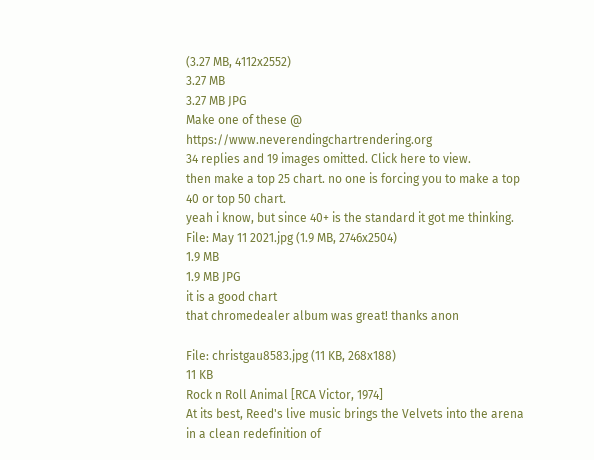(3.27 MB, 4112x2552)
3.27 MB
3.27 MB JPG
Make one of these @ https://www.neverendingchartrendering.org
34 replies and 19 images omitted. Click here to view.
then make a top 25 chart. no one is forcing you to make a top 40 or top 50 chart.
yeah i know, but since 40+ is the standard it got me thinking.
File: May 11 2021.jpg (1.9 MB, 2746x2504)
1.9 MB
1.9 MB JPG
it is a good chart
that chromedealer album was great! thanks anon

File: christgau8583.jpg (11 KB, 268x188)
11 KB
Rock n Roll Animal [RCA Victor, 1974]
At its best, Reed's live music brings the Velvets into the arena in a clean redefinition of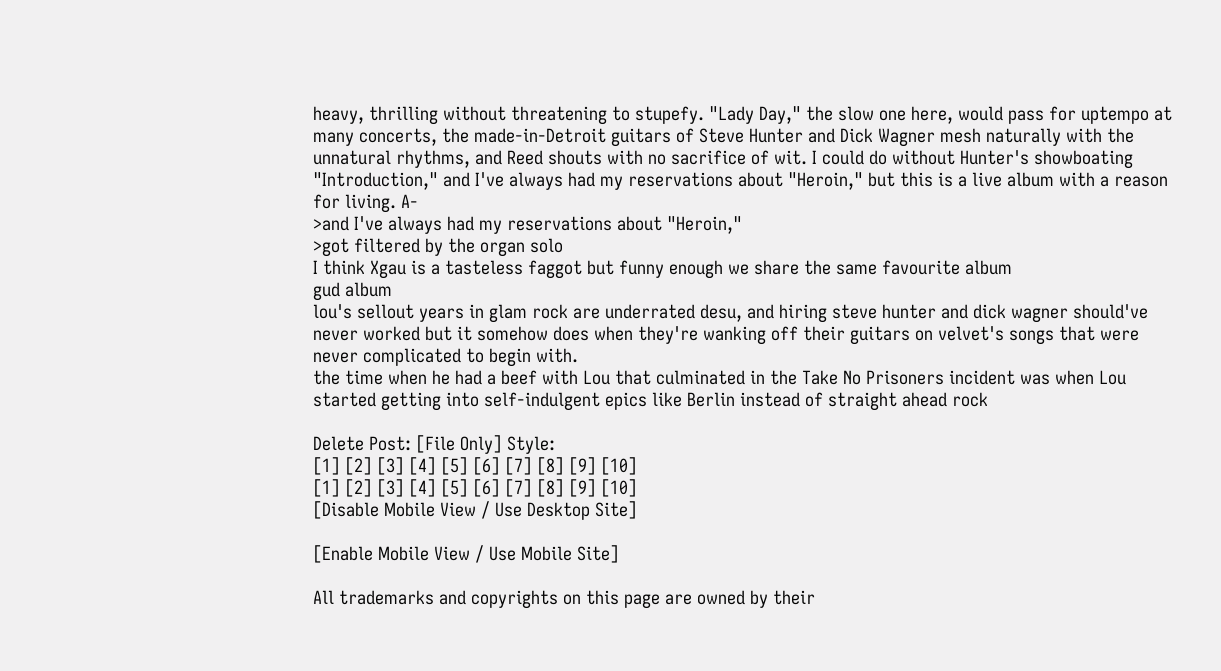heavy, thrilling without threatening to stupefy. "Lady Day," the slow one here, would pass for uptempo at many concerts, the made-in-Detroit guitars of Steve Hunter and Dick Wagner mesh naturally with the unnatural rhythms, and Reed shouts with no sacrifice of wit. I could do without Hunter's showboating "Introduction," and I've always had my reservations about "Heroin," but this is a live album with a reason for living. A-
>and I've always had my reservations about "Heroin,"
>got filtered by the organ solo
I think Xgau is a tasteless faggot but funny enough we share the same favourite album
gud album
lou's sellout years in glam rock are underrated desu, and hiring steve hunter and dick wagner should've never worked but it somehow does when they're wanking off their guitars on velvet's songs that were never complicated to begin with.
the time when he had a beef with Lou that culminated in the Take No Prisoners incident was when Lou started getting into self-indulgent epics like Berlin instead of straight ahead rock

Delete Post: [File Only] Style:
[1] [2] [3] [4] [5] [6] [7] [8] [9] [10]
[1] [2] [3] [4] [5] [6] [7] [8] [9] [10]
[Disable Mobile View / Use Desktop Site]

[Enable Mobile View / Use Mobile Site]

All trademarks and copyrights on this page are owned by their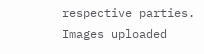respective parties. Images uploaded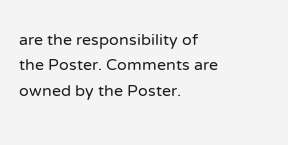are the responsibility of the Poster. Comments are owned by the Poster.